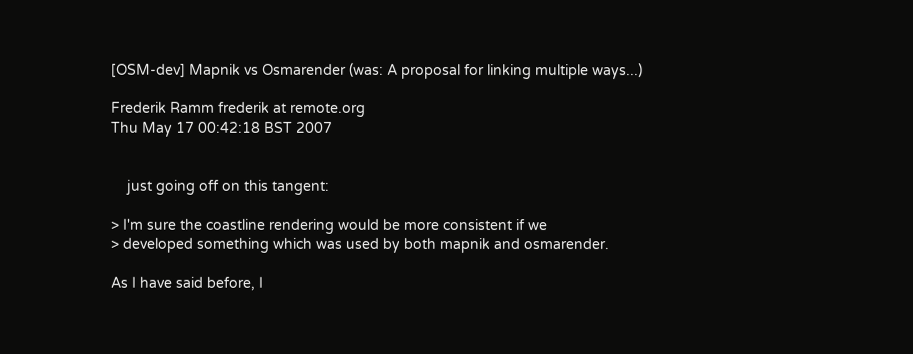[OSM-dev] Mapnik vs Osmarender (was: A proposal for linking multiple ways...)

Frederik Ramm frederik at remote.org
Thu May 17 00:42:18 BST 2007


    just going off on this tangent:

> I'm sure the coastline rendering would be more consistent if we
> developed something which was used by both mapnik and osmarender.

As I have said before, I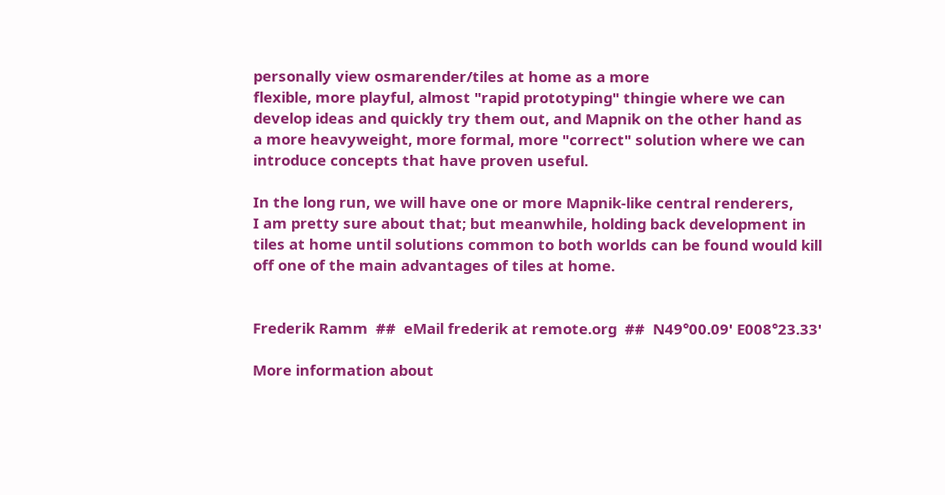personally view osmarender/tiles at home as a more
flexible, more playful, almost "rapid prototyping" thingie where we can
develop ideas and quickly try them out, and Mapnik on the other hand as
a more heavyweight, more formal, more "correct" solution where we can
introduce concepts that have proven useful.

In the long run, we will have one or more Mapnik-like central renderers,
I am pretty sure about that; but meanwhile, holding back development in
tiles at home until solutions common to both worlds can be found would kill
off one of the main advantages of tiles at home.


Frederik Ramm  ##  eMail frederik at remote.org  ##  N49°00.09' E008°23.33'

More information about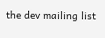the dev mailing list